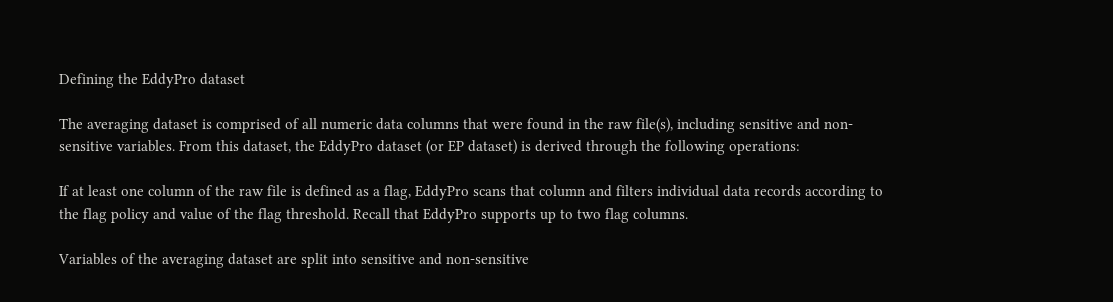Defining the EddyPro dataset

The averaging dataset is comprised of all numeric data columns that were found in the raw file(s), including sensitive and non-sensitive variables. From this dataset, the EddyPro dataset (or EP dataset) is derived through the following operations:

If at least one column of the raw file is defined as a flag, EddyPro scans that column and filters individual data records according to the flag policy and value of the flag threshold. Recall that EddyPro supports up to two flag columns.

Variables of the averaging dataset are split into sensitive and non-sensitive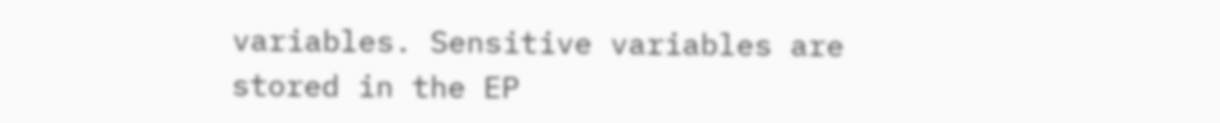variables. Sensitive variables are stored in the EP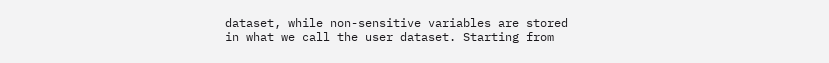dataset, while non-sensitive variables are stored in what we call the user dataset. Starting from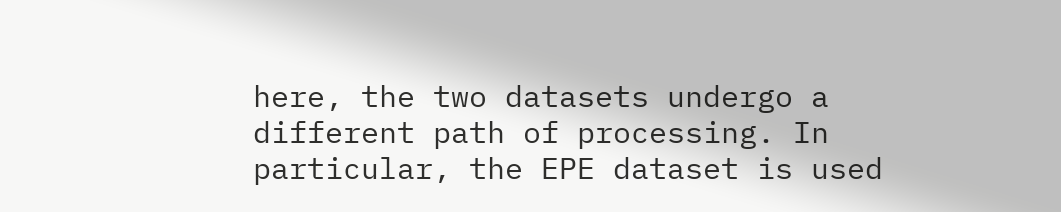here, the two datasets undergo a different path of processing. In particular, the EPE dataset is used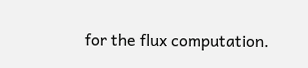for the flux computation.